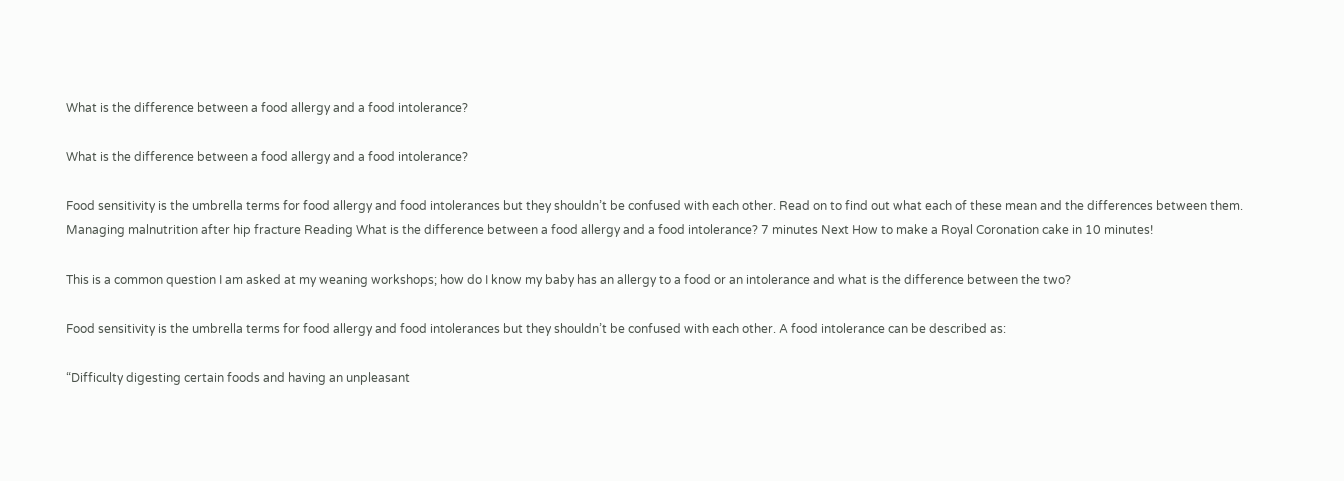What is the difference between a food allergy and a food intolerance?

What is the difference between a food allergy and a food intolerance?

Food sensitivity is the umbrella terms for food allergy and food intolerances but they shouldn’t be confused with each other. Read on to find out what each of these mean and the differences between them.
Managing malnutrition after hip fracture Reading What is the difference between a food allergy and a food intolerance? 7 minutes Next How to make a Royal Coronation cake in 10 minutes!

This is a common question I am asked at my weaning workshops; how do I know my baby has an allergy to a food or an intolerance and what is the difference between the two?

Food sensitivity is the umbrella terms for food allergy and food intolerances but they shouldn’t be confused with each other. A food intolerance can be described as:

“Difficulty digesting certain foods and having an unpleasant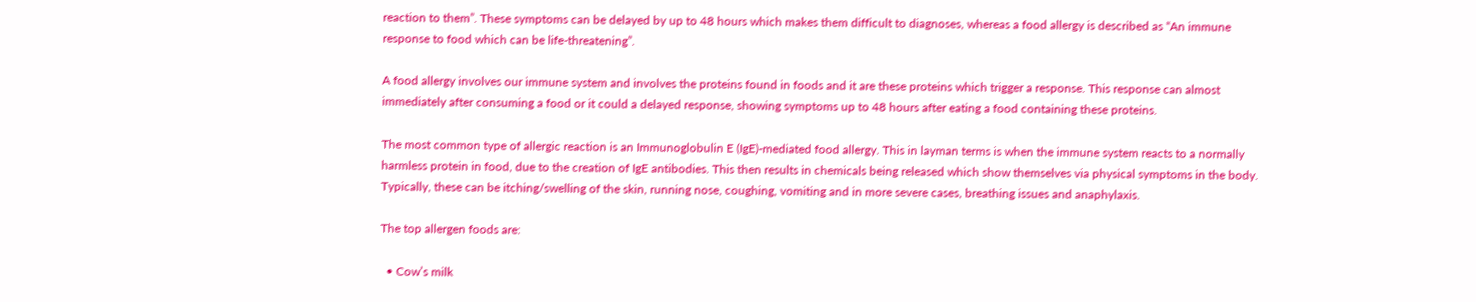reaction to them”. These symptoms can be delayed by up to 48 hours which makes them difficult to diagnoses, whereas a food allergy is described as “An immune response to food which can be life-threatening”.

A food allergy involves our immune system and involves the proteins found in foods and it are these proteins which trigger a response. This response can almost immediately after consuming a food or it could a delayed response, showing symptoms up to 48 hours after eating a food containing these proteins.

The most common type of allergic reaction is an Immunoglobulin E (IgE)-mediated food allergy. This in layman terms is when the immune system reacts to a normally harmless protein in food, due to the creation of IgE antibodies. This then results in chemicals being released which show themselves via physical symptoms in the body. Typically, these can be itching/swelling of the skin, running nose, coughing, vomiting and in more severe cases, breathing issues and anaphylaxis.

The top allergen foods are:

  • Cow’s milk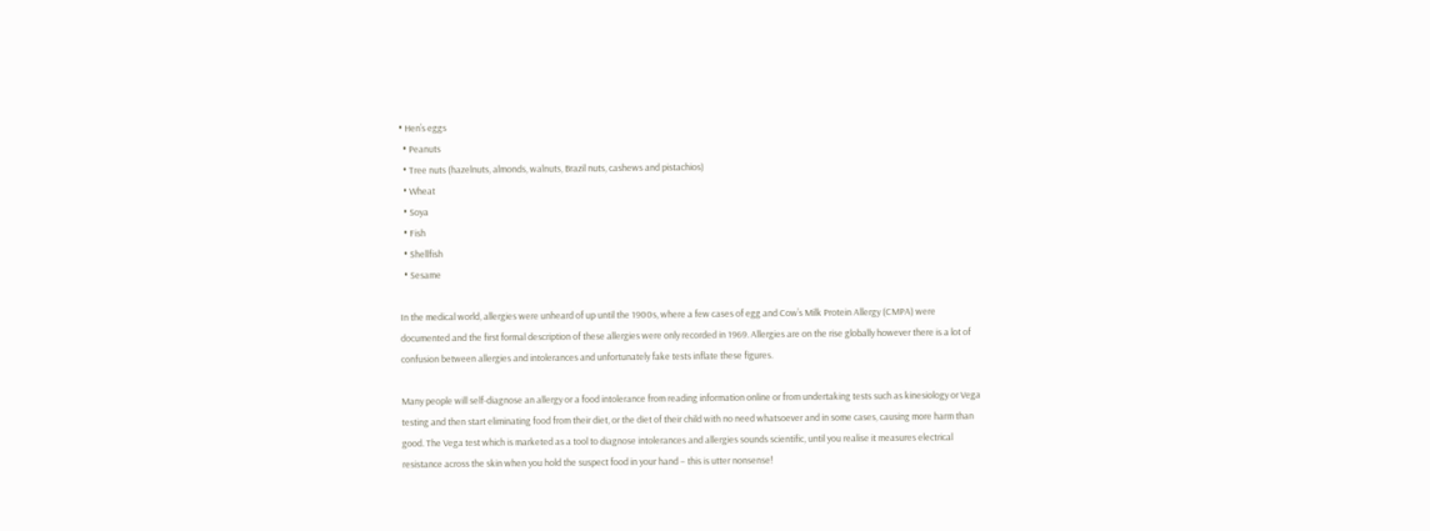• Hen’s eggs
  • Peanuts
  • Tree nuts (hazelnuts, almonds, walnuts, Brazil nuts, cashews and pistachios)
  • Wheat
  • Soya
  • Fish
  • Shellfish
  • Sesame

In the medical world, allergies were unheard of up until the 1900s, where a few cases of egg and Cow’s Milk Protein Allergy (CMPA) were documented and the first formal description of these allergies were only recorded in 1969. Allergies are on the rise globally however there is a lot of confusion between allergies and intolerances and unfortunately fake tests inflate these figures.

Many people will self-diagnose an allergy or a food intolerance from reading information online or from undertaking tests such as kinesiology or Vega testing and then start eliminating food from their diet, or the diet of their child with no need whatsoever and in some cases, causing more harm than good. The Vega test which is marketed as a tool to diagnose intolerances and allergies sounds scientific, until you realise it measures electrical resistance across the skin when you hold the suspect food in your hand – this is utter nonsense!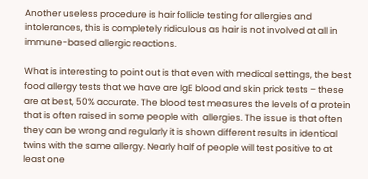Another useless procedure is hair follicle testing for allergies and intolerances, this is completely ridiculous as hair is not involved at all in immune-based allergic reactions.

What is interesting to point out is that even with medical settings, the best food allergy tests that we have are IgE blood and skin prick tests – these are at best, 50% accurate. The blood test measures the levels of a protein that is often raised in some people with  allergies. The issue is that often they can be wrong and regularly it is shown different results in identical twins with the same allergy. Nearly half of people will test positive to at least one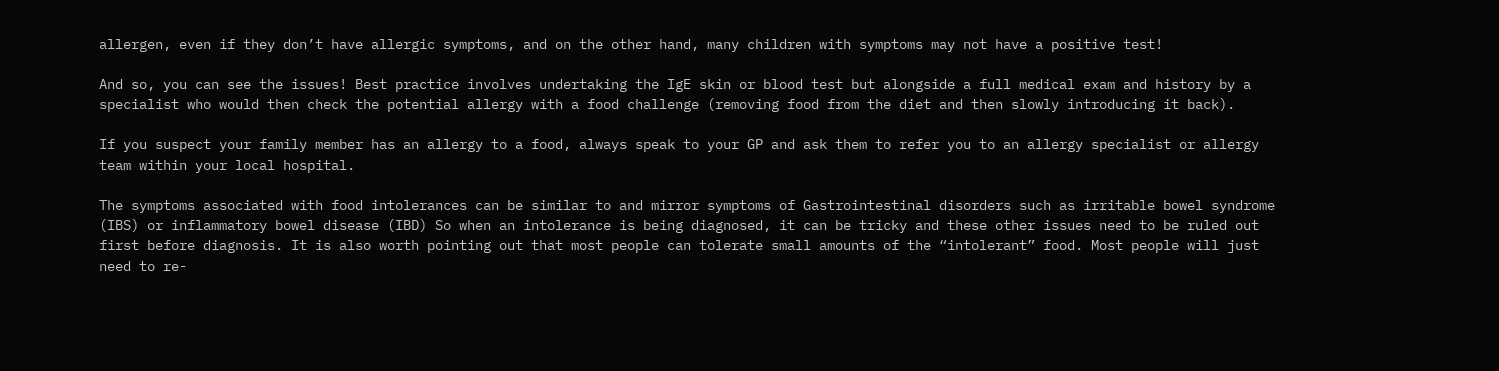allergen, even if they don’t have allergic symptoms, and on the other hand, many children with symptoms may not have a positive test!

And so, you can see the issues! Best practice involves undertaking the IgE skin or blood test but alongside a full medical exam and history by a specialist who would then check the potential allergy with a food challenge (removing food from the diet and then slowly introducing it back).

If you suspect your family member has an allergy to a food, always speak to your GP and ask them to refer you to an allergy specialist or allergy team within your local hospital.

The symptoms associated with food intolerances can be similar to and mirror symptoms of Gastrointestinal disorders such as irritable bowel syndrome (IBS) or inflammatory bowel disease (IBD) So when an intolerance is being diagnosed, it can be tricky and these other issues need to be ruled out first before diagnosis. It is also worth pointing out that most people can tolerate small amounts of the “intolerant” food. Most people will just need to re-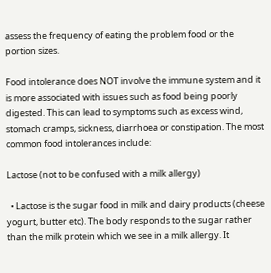assess the frequency of eating the problem food or the portion sizes.

Food intolerance does NOT involve the immune system and it is more associated with issues such as food being poorly digested. This can lead to symptoms such as excess wind, stomach cramps, sickness, diarrhoea or constipation. The most common food intolerances include:

Lactose (not to be confused with a milk allergy)

  • Lactose is the sugar food in milk and dairy products (cheese yogurt, butter etc). The body responds to the sugar rather than the milk protein which we see in a milk allergy. It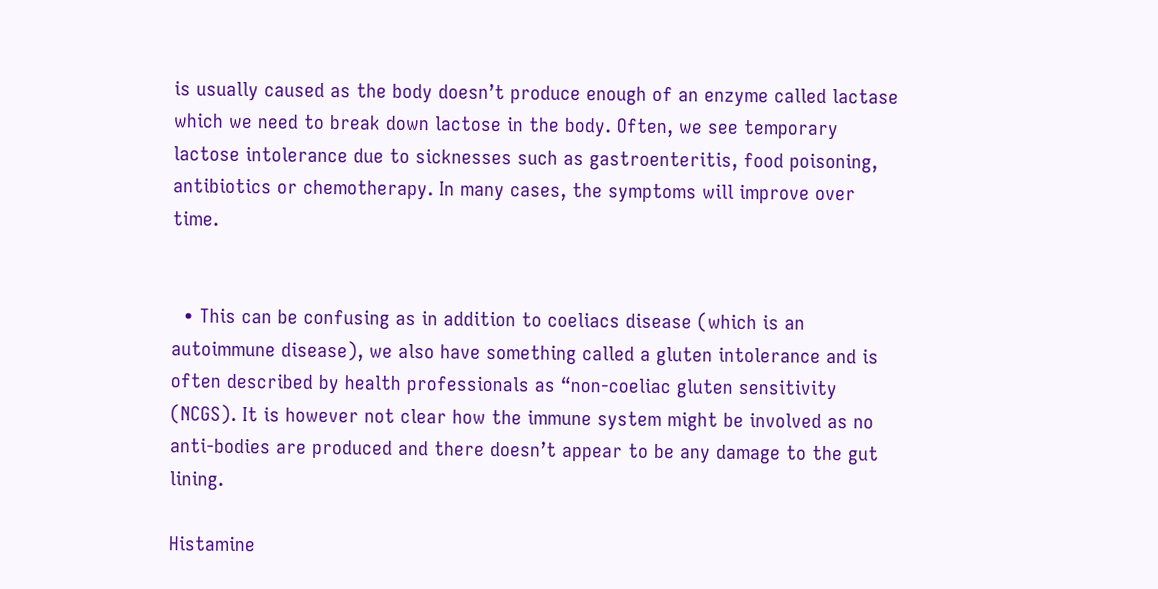is usually caused as the body doesn’t produce enough of an enzyme called lactase which we need to break down lactose in the body. Often, we see temporary lactose intolerance due to sicknesses such as gastroenteritis, food poisoning, antibiotics or chemotherapy. In many cases, the symptoms will improve over time.


  • This can be confusing as in addition to coeliacs disease (which is an autoimmune disease), we also have something called a gluten intolerance and is often described by health professionals as “non-coeliac gluten sensitivity (NCGS). It is however not clear how the immune system might be involved as no anti-bodies are produced and there doesn’t appear to be any damage to the gut lining.

Histamine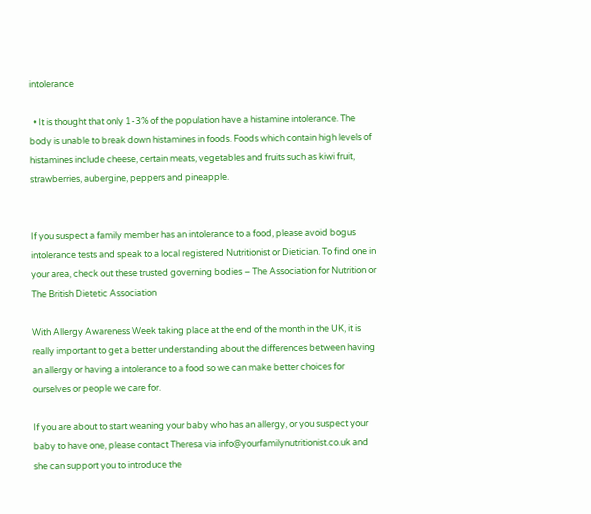intolerance

  • It is thought that only 1-3% of the population have a histamine intolerance. The body is unable to break down histamines in foods. Foods which contain high levels of histamines include cheese, certain meats, vegetables and fruits such as kiwi fruit, strawberries, aubergine, peppers and pineapple.


If you suspect a family member has an intolerance to a food, please avoid bogus intolerance tests and speak to a local registered Nutritionist or Dietician. To find one in your area, check out these trusted governing bodies – The Association for Nutrition or The British Dietetic Association

With Allergy Awareness Week taking place at the end of the month in the UK, it is really important to get a better understanding about the differences between having an allergy or having a intolerance to a food so we can make better choices for ourselves or people we care for.

If you are about to start weaning your baby who has an allergy, or you suspect your baby to have one, please contact Theresa via info@yourfamilynutritionist.co.uk and she can support you to introduce the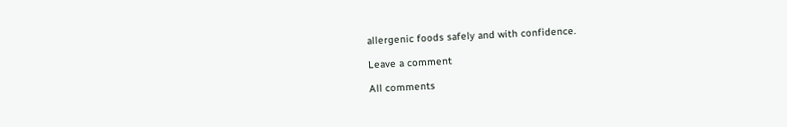allergenic foods safely and with confidence.

Leave a comment

All comments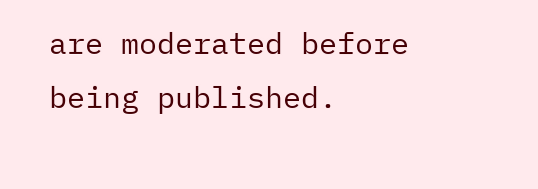are moderated before being published.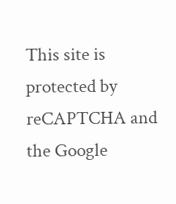This site is protected by reCAPTCHA and the Google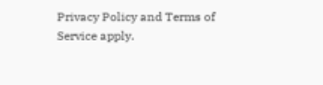Privacy Policy and Terms of Service apply.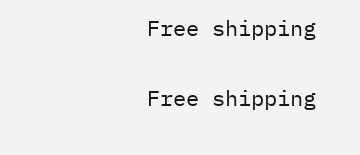Free shipping

Free shipping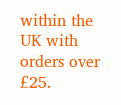within the UK with orders over £25.